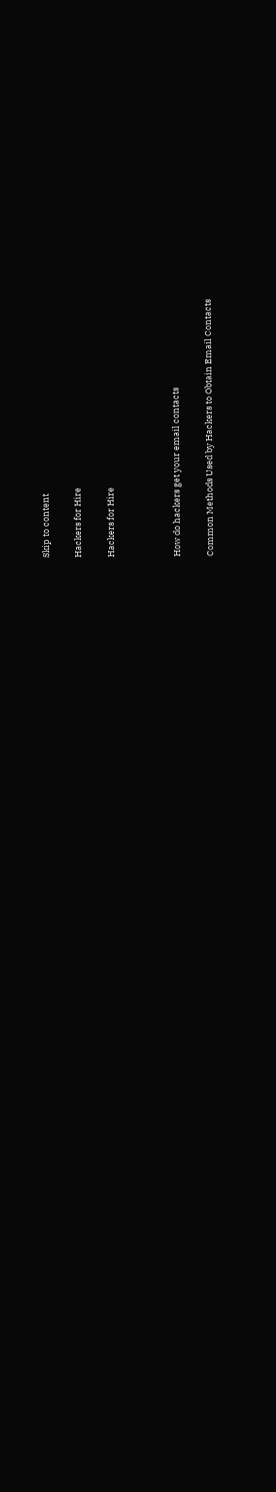Skip to content

Hackers for Hire

Hackers for Hire



How do hackers get your email contacts

Common Methods Used by Hackers to Obtain Email Contacts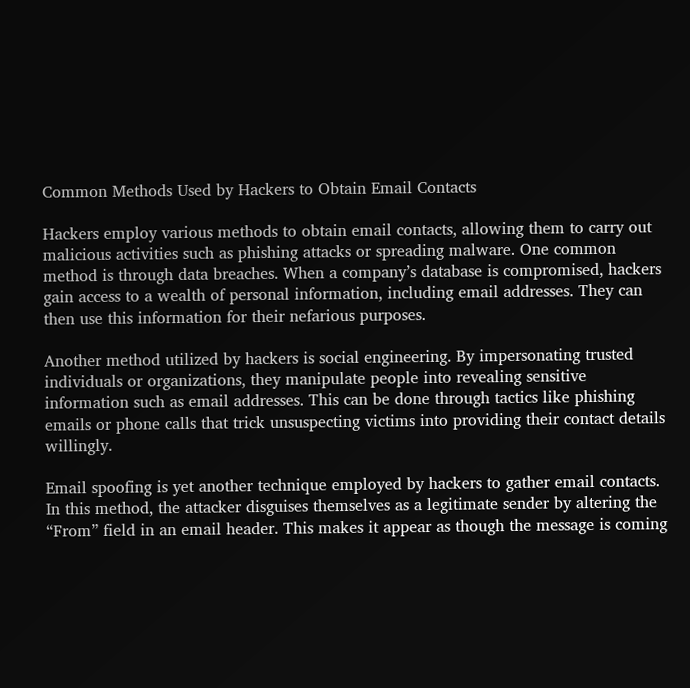Common Methods Used by Hackers to Obtain Email Contacts

Hackers employ various methods to obtain email contacts, allowing them to carry out malicious activities such as phishing attacks or spreading malware. One common method is through data breaches. When a company’s database is compromised, hackers gain access to a wealth of personal information, including email addresses. They can then use this information for their nefarious purposes.

Another method utilized by hackers is social engineering. By impersonating trusted individuals or organizations, they manipulate people into revealing sensitive information such as email addresses. This can be done through tactics like phishing emails or phone calls that trick unsuspecting victims into providing their contact details willingly.

Email spoofing is yet another technique employed by hackers to gather email contacts. In this method, the attacker disguises themselves as a legitimate sender by altering the “From” field in an email header. This makes it appear as though the message is coming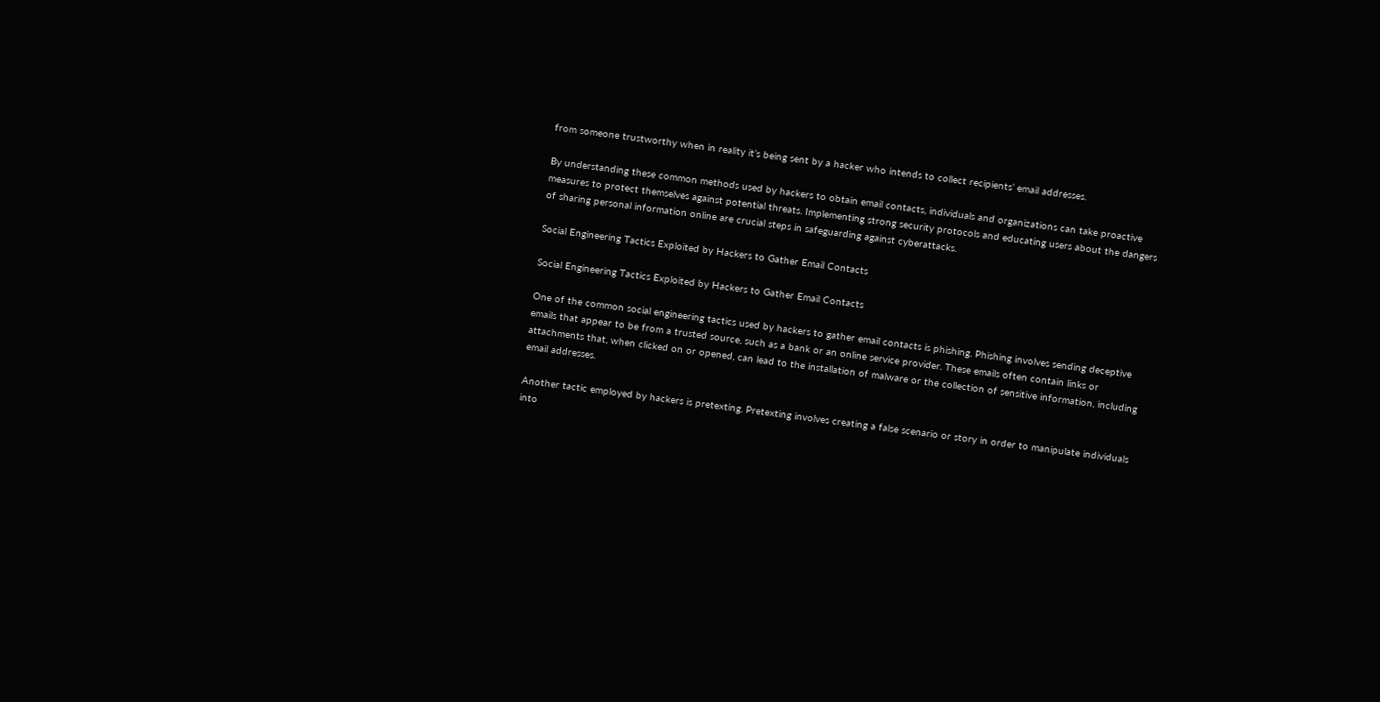from someone trustworthy when in reality it’s being sent by a hacker who intends to collect recipients’ email addresses.

By understanding these common methods used by hackers to obtain email contacts, individuals and organizations can take proactive measures to protect themselves against potential threats. Implementing strong security protocols and educating users about the dangers of sharing personal information online are crucial steps in safeguarding against cyberattacks.

Social Engineering Tactics Exploited by Hackers to Gather Email Contacts

Social Engineering Tactics Exploited by Hackers to Gather Email Contacts

One of the common social engineering tactics used by hackers to gather email contacts is phishing. Phishing involves sending deceptive emails that appear to be from a trusted source, such as a bank or an online service provider. These emails often contain links or attachments that, when clicked on or opened, can lead to the installation of malware or the collection of sensitive information, including email addresses.

Another tactic employed by hackers is pretexting. Pretexting involves creating a false scenario or story in order to manipulate individuals into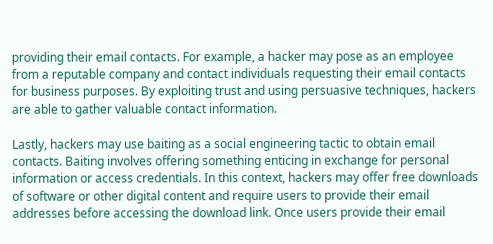providing their email contacts. For example, a hacker may pose as an employee from a reputable company and contact individuals requesting their email contacts for business purposes. By exploiting trust and using persuasive techniques, hackers are able to gather valuable contact information.

Lastly, hackers may use baiting as a social engineering tactic to obtain email contacts. Baiting involves offering something enticing in exchange for personal information or access credentials. In this context, hackers may offer free downloads of software or other digital content and require users to provide their email addresses before accessing the download link. Once users provide their email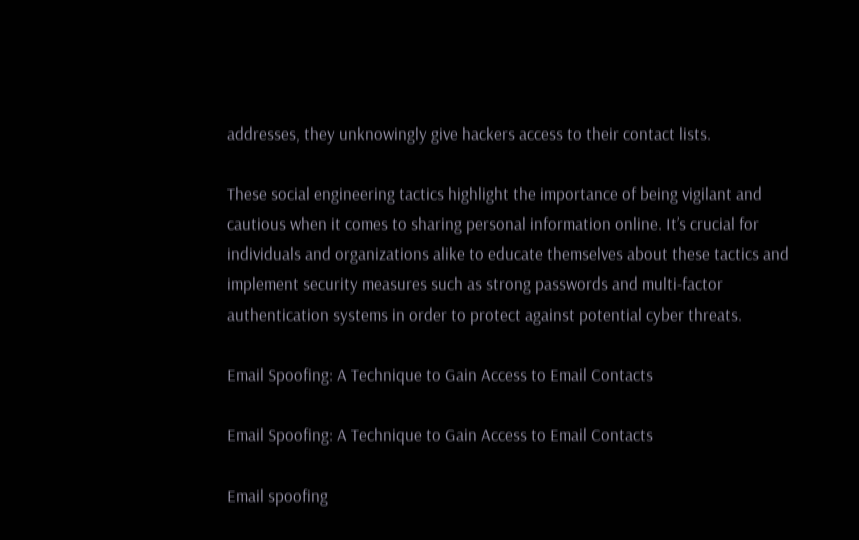addresses, they unknowingly give hackers access to their contact lists.

These social engineering tactics highlight the importance of being vigilant and cautious when it comes to sharing personal information online. It’s crucial for individuals and organizations alike to educate themselves about these tactics and implement security measures such as strong passwords and multi-factor authentication systems in order to protect against potential cyber threats.

Email Spoofing: A Technique to Gain Access to Email Contacts

Email Spoofing: A Technique to Gain Access to Email Contacts

Email spoofing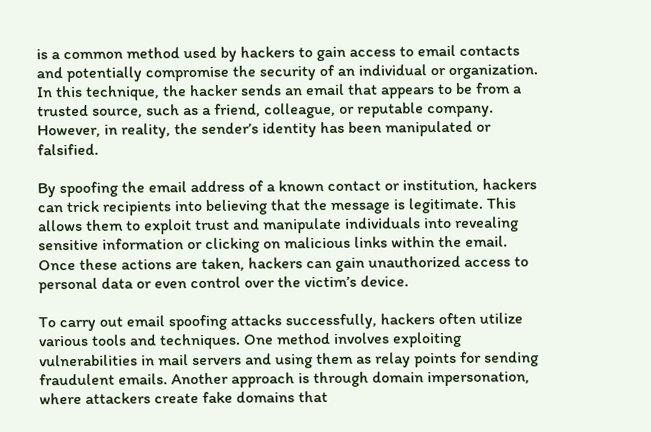is a common method used by hackers to gain access to email contacts and potentially compromise the security of an individual or organization. In this technique, the hacker sends an email that appears to be from a trusted source, such as a friend, colleague, or reputable company. However, in reality, the sender’s identity has been manipulated or falsified.

By spoofing the email address of a known contact or institution, hackers can trick recipients into believing that the message is legitimate. This allows them to exploit trust and manipulate individuals into revealing sensitive information or clicking on malicious links within the email. Once these actions are taken, hackers can gain unauthorized access to personal data or even control over the victim’s device.

To carry out email spoofing attacks successfully, hackers often utilize various tools and techniques. One method involves exploiting vulnerabilities in mail servers and using them as relay points for sending fraudulent emails. Another approach is through domain impersonation, where attackers create fake domains that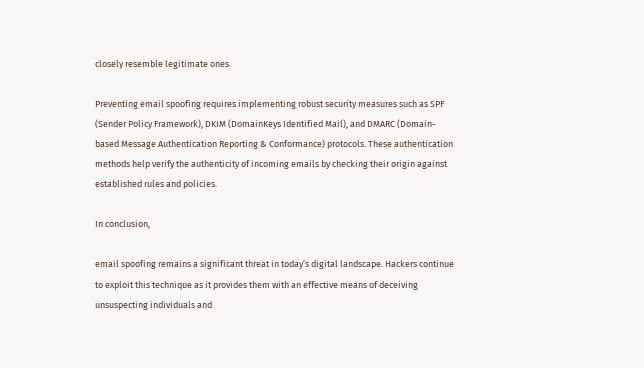closely resemble legitimate ones.

Preventing email spoofing requires implementing robust security measures such as SPF (Sender Policy Framework), DKIM (DomainKeys Identified Mail), and DMARC (Domain-based Message Authentication Reporting & Conformance) protocols. These authentication methods help verify the authenticity of incoming emails by checking their origin against established rules and policies.

In conclusion,

email spoofing remains a significant threat in today’s digital landscape. Hackers continue to exploit this technique as it provides them with an effective means of deceiving unsuspecting individuals and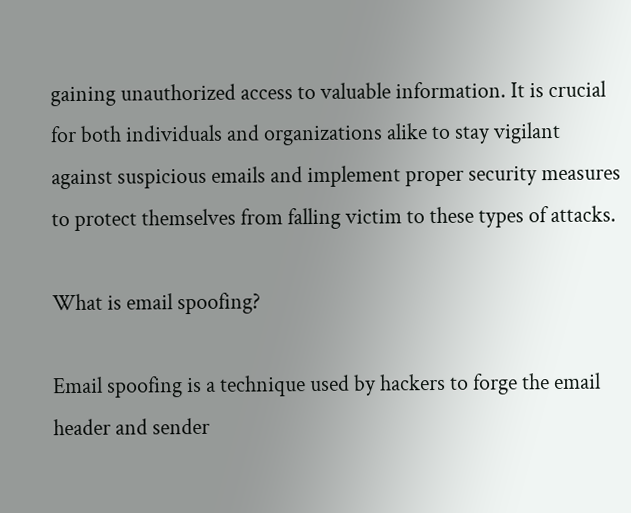gaining unauthorized access to valuable information. It is crucial for both individuals and organizations alike to stay vigilant against suspicious emails and implement proper security measures to protect themselves from falling victim to these types of attacks.

What is email spoofing?

Email spoofing is a technique used by hackers to forge the email header and sender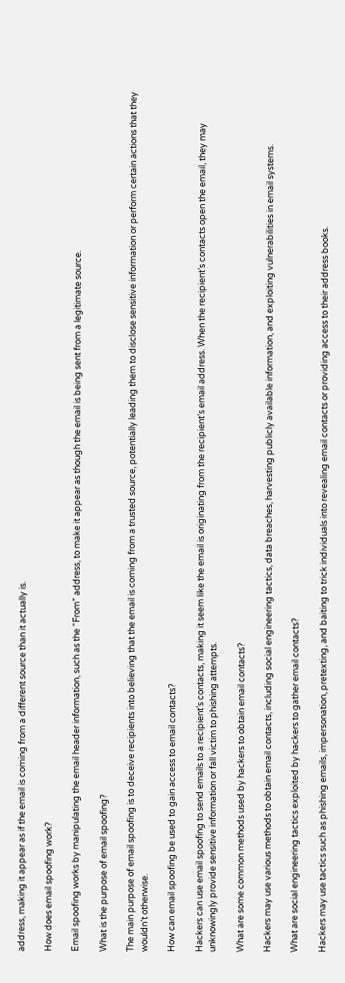address, making it appear as if the email is coming from a different source than it actually is.

How does email spoofing work?

Email spoofing works by manipulating the email header information, such as the “From” address, to make it appear as though the email is being sent from a legitimate source.

What is the purpose of email spoofing?

The main purpose of email spoofing is to deceive recipients into believing that the email is coming from a trusted source, potentially leading them to disclose sensitive information or perform certain actions that they wouldn’t otherwise.

How can email spoofing be used to gain access to email contacts?

Hackers can use email spoofing to send emails to a recipient’s contacts, making it seem like the email is originating from the recipient’s email address. When the recipient’s contacts open the email, they may unknowingly provide sensitive information or fall victim to phishing attempts.

What are some common methods used by hackers to obtain email contacts?

Hackers may use various methods to obtain email contacts, including social engineering tactics, data breaches, harvesting publicly available information, and exploiting vulnerabilities in email systems.

What are social engineering tactics exploited by hackers to gather email contacts?

Hackers may use tactics such as phishing emails, impersonation, pretexting, and baiting to trick individuals into revealing email contacts or providing access to their address books.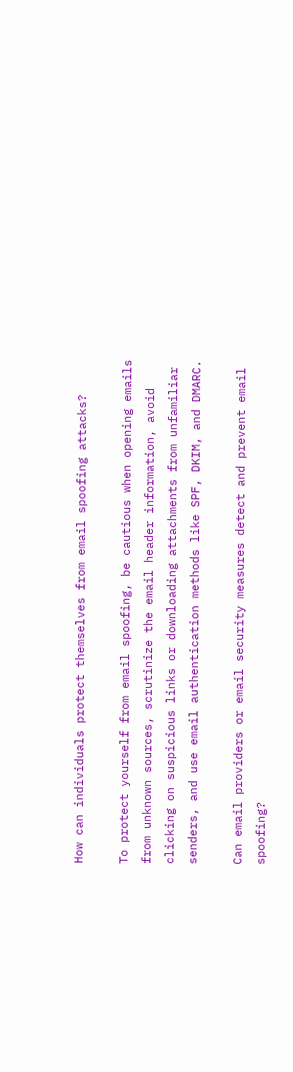How can individuals protect themselves from email spoofing attacks?

To protect yourself from email spoofing, be cautious when opening emails from unknown sources, scrutinize the email header information, avoid clicking on suspicious links or downloading attachments from unfamiliar senders, and use email authentication methods like SPF, DKIM, and DMARC.

Can email providers or email security measures detect and prevent email spoofing?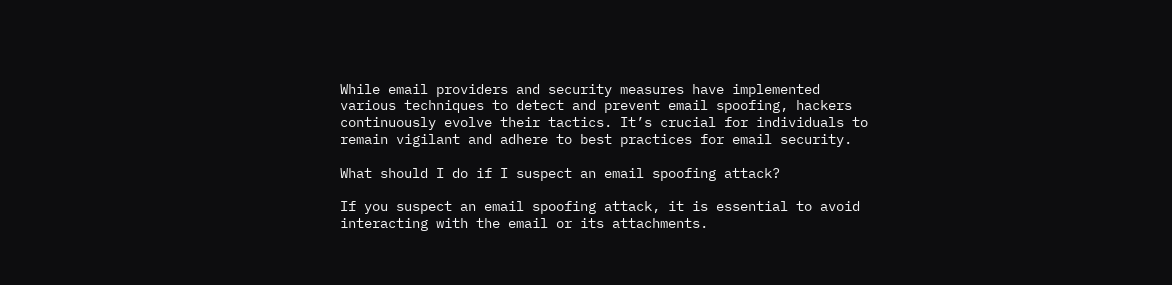While email providers and security measures have implemented various techniques to detect and prevent email spoofing, hackers continuously evolve their tactics. It’s crucial for individuals to remain vigilant and adhere to best practices for email security.

What should I do if I suspect an email spoofing attack?

If you suspect an email spoofing attack, it is essential to avoid interacting with the email or its attachments.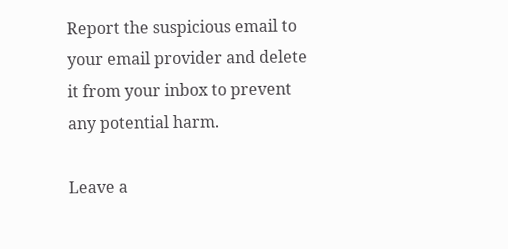Report the suspicious email to your email provider and delete it from your inbox to prevent any potential harm.

Leave a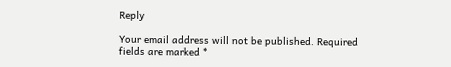Reply

Your email address will not be published. Required fields are marked *